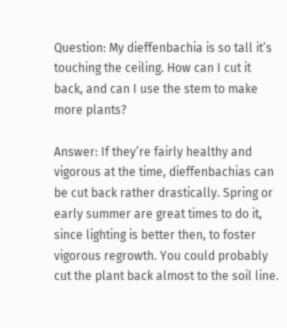Question: My dieffenbachia is so tall it’s touching the ceiling. How can I cut it back, and can I use the stem to make more plants?

Answer: If they’re fairly healthy and vigorous at the time, dieffenbachias can be cut back rather drastically. Spring or early summer are great times to do it, since lighting is better then, to foster vigorous regrowth. You could probably cut the plant back almost to the soil line.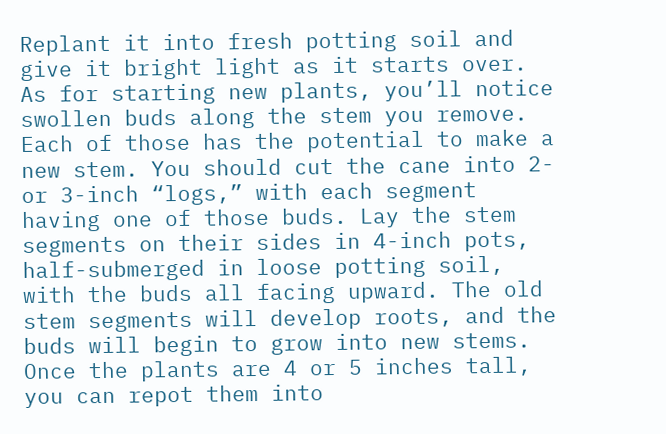Replant it into fresh potting soil and give it bright light as it starts over. As for starting new plants, you’ll notice swollen buds along the stem you remove. Each of those has the potential to make a new stem. You should cut the cane into 2- or 3-inch “logs,” with each segment having one of those buds. Lay the stem segments on their sides in 4-inch pots, half-submerged in loose potting soil, with the buds all facing upward. The old stem segments will develop roots, and the buds will begin to grow into new stems. Once the plants are 4 or 5 inches tall, you can repot them into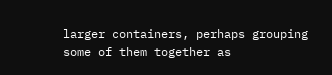larger containers, perhaps grouping some of them together as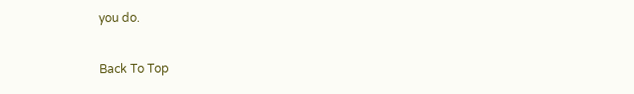you do.

Back To Top